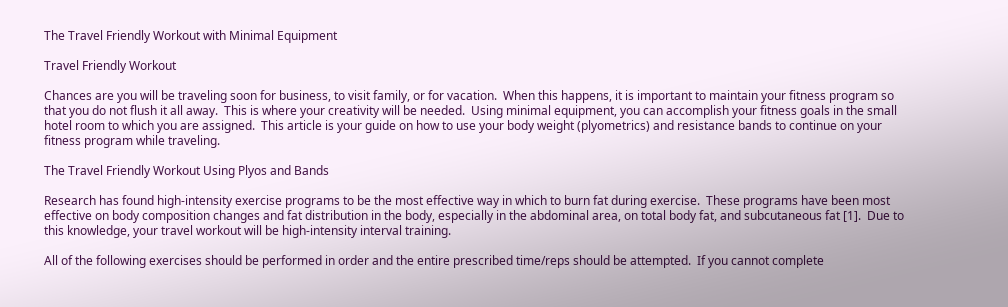The Travel Friendly Workout with Minimal Equipment

Travel Friendly Workout

Chances are you will be traveling soon for business, to visit family, or for vacation.  When this happens, it is important to maintain your fitness program so that you do not flush it all away.  This is where your creativity will be needed.  Using minimal equipment, you can accomplish your fitness goals in the small hotel room to which you are assigned.  This article is your guide on how to use your body weight (plyometrics) and resistance bands to continue on your fitness program while traveling.

The Travel Friendly Workout Using Plyos and Bands

Research has found high-intensity exercise programs to be the most effective way in which to burn fat during exercise.  These programs have been most effective on body composition changes and fat distribution in the body, especially in the abdominal area, on total body fat, and subcutaneous fat [1].  Due to this knowledge, your travel workout will be high-intensity interval training.

All of the following exercises should be performed in order and the entire prescribed time/reps should be attempted.  If you cannot complete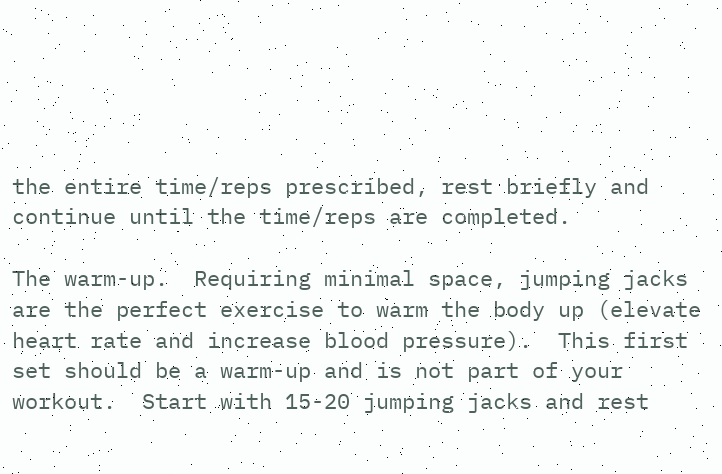the entire time/reps prescribed, rest briefly and continue until the time/reps are completed.

The warm-up.  Requiring minimal space, jumping jacks are the perfect exercise to warm the body up (elevate heart rate and increase blood pressure).  This first set should be a warm-up and is not part of your workout.  Start with 15-20 jumping jacks and rest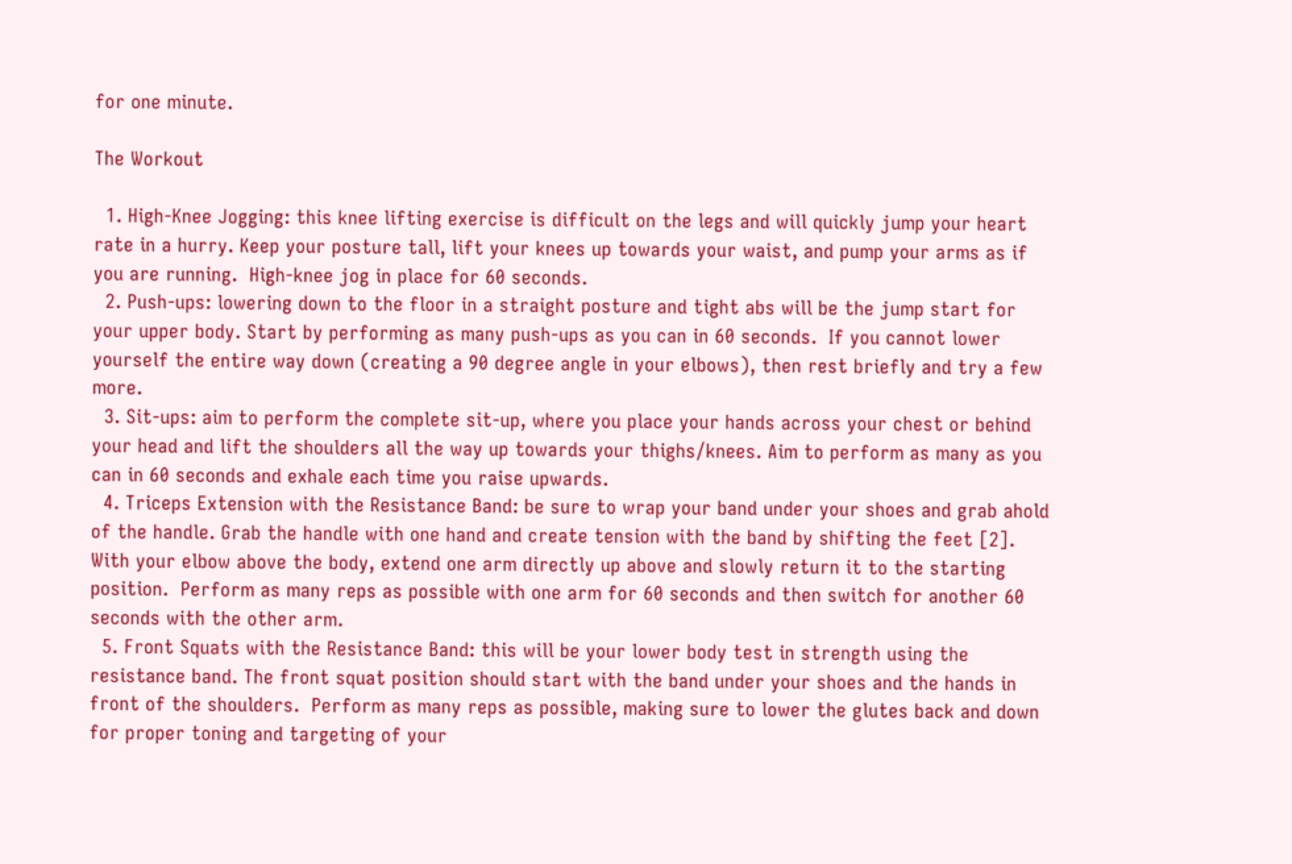for one minute.

The Workout

  1. High-Knee Jogging: this knee lifting exercise is difficult on the legs and will quickly jump your heart rate in a hurry. Keep your posture tall, lift your knees up towards your waist, and pump your arms as if you are running.  High-knee jog in place for 60 seconds.
  2. Push-ups: lowering down to the floor in a straight posture and tight abs will be the jump start for your upper body. Start by performing as many push-ups as you can in 60 seconds.  If you cannot lower yourself the entire way down (creating a 90 degree angle in your elbows), then rest briefly and try a few more.
  3. Sit-ups: aim to perform the complete sit-up, where you place your hands across your chest or behind your head and lift the shoulders all the way up towards your thighs/knees. Aim to perform as many as you can in 60 seconds and exhale each time you raise upwards.
  4. Triceps Extension with the Resistance Band: be sure to wrap your band under your shoes and grab ahold of the handle. Grab the handle with one hand and create tension with the band by shifting the feet [2].  With your elbow above the body, extend one arm directly up above and slowly return it to the starting position.  Perform as many reps as possible with one arm for 60 seconds and then switch for another 60 seconds with the other arm.
  5. Front Squats with the Resistance Band: this will be your lower body test in strength using the resistance band. The front squat position should start with the band under your shoes and the hands in front of the shoulders.  Perform as many reps as possible, making sure to lower the glutes back and down for proper toning and targeting of your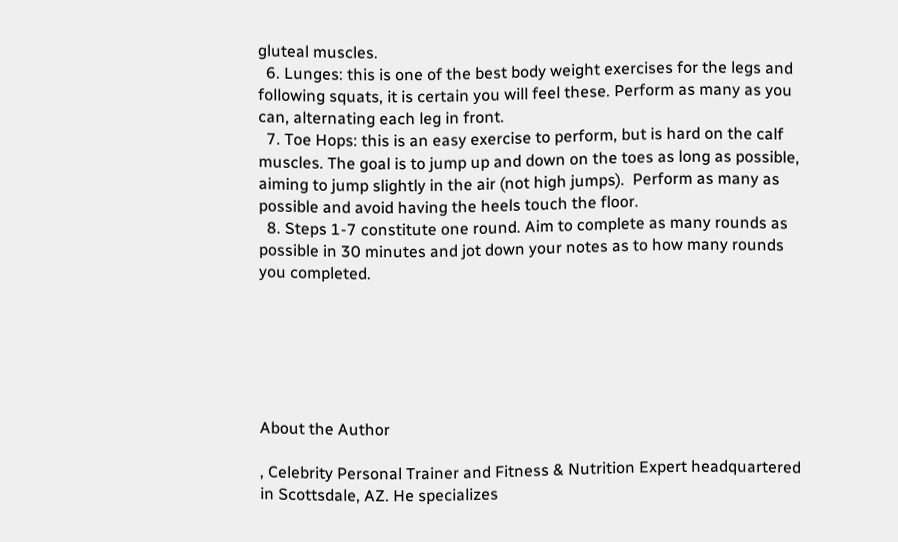gluteal muscles.
  6. Lunges: this is one of the best body weight exercises for the legs and following squats, it is certain you will feel these. Perform as many as you can, alternating each leg in front.
  7. Toe Hops: this is an easy exercise to perform, but is hard on the calf muscles. The goal is to jump up and down on the toes as long as possible, aiming to jump slightly in the air (not high jumps).  Perform as many as possible and avoid having the heels touch the floor.
  8. Steps 1-7 constitute one round. Aim to complete as many rounds as possible in 30 minutes and jot down your notes as to how many rounds you completed.






About the Author

, Celebrity Personal Trainer and Fitness & Nutrition Expert headquartered in Scottsdale, AZ. He specializes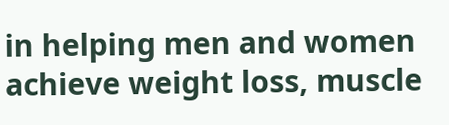in helping men and women achieve weight loss, muscle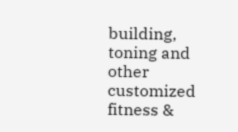building, toning and other customized fitness &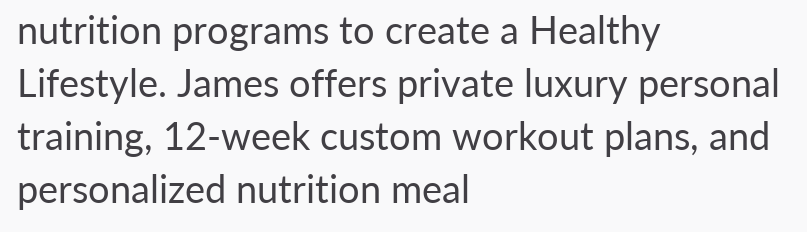nutrition programs to create a Healthy Lifestyle. James offers private luxury personal training, 12-week custom workout plans, and personalized nutrition meal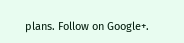plans. Follow on Google+.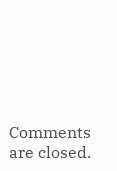Comments are closed.